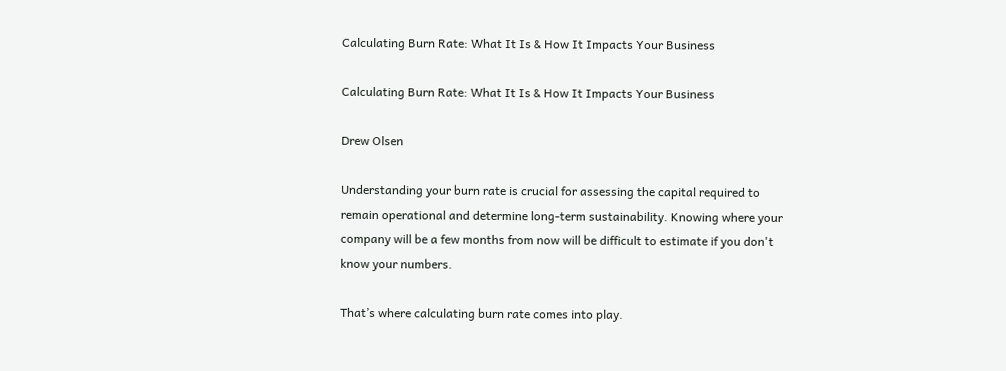Calculating Burn Rate: What It Is & How It Impacts Your Business

Calculating Burn Rate: What It Is & How It Impacts Your Business

Drew Olsen

Understanding your burn rate is crucial for assessing the capital required to remain operational and determine long-term sustainability. Knowing where your company will be a few months from now will be difficult to estimate if you don't know your numbers.

That’s where calculating burn rate comes into play.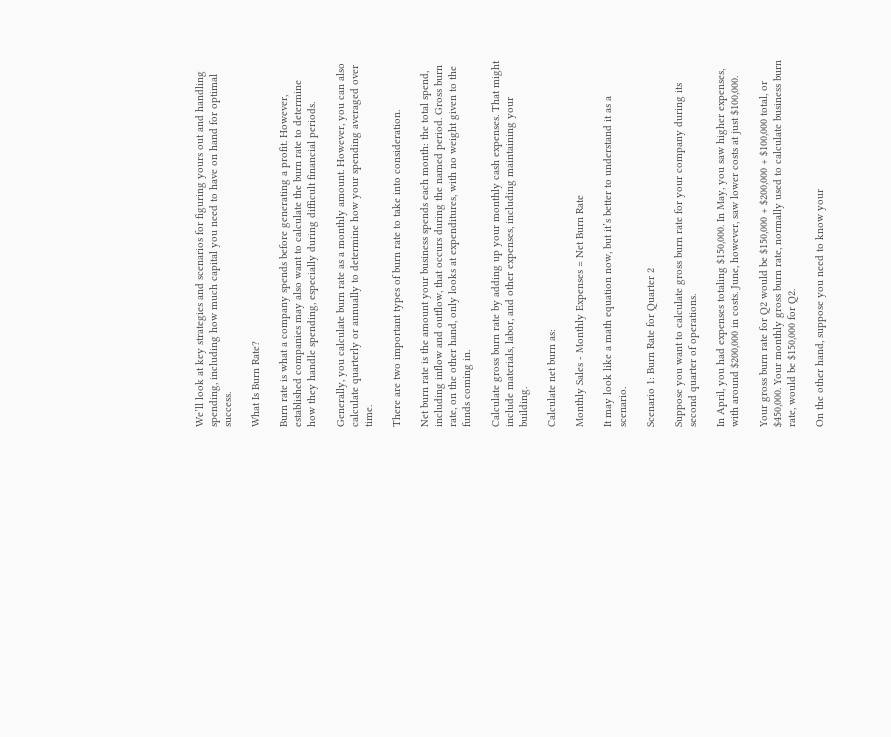We’ll look at key strategies and scenarios for figuring yours out and handling spending, including how much capital you need to have on hand for optimal success.

What Is Burn Rate?

Burn rate is what a company spends before generating a profit. However, established companies may also want to calculate the burn rate to determine how they handle spending, especially during difficult financial periods.

Generally, you calculate burn rate as a monthly amount. However, you can also calculate quarterly or annually to determine how your spending averaged over time.

There are two important types of burn rate to take into consideration.

Net burn rate is the amount your business spends each month: the total spend, including inflow and outflow, that occurs during the named period. Gross burn rate, on the other hand, only looks at expenditures, with no weight given to the funds coming in.

Calculate gross burn rate by adding up your monthly cash expenses. That might include materials, labor, and other expenses, including maintaining your building.

Calculate net burn as:

Monthly Sales - Monthly Expenses = Net Burn Rate

It may look like a math equation now, but it’s better to understand it as a scenario.

Scenario 1: Burn Rate for Quarter 2

Suppose you want to calculate gross burn rate for your company during its second quarter of operations.

In April, you had expenses totaling $150,000. In May, you saw higher expenses, with around $200,000 in costs. June, however, saw lower costs at just $100,000.

Your gross burn rate for Q2 would be $150,000 + $200,000 + $100,000 total, or $450,000. Your monthly gross burn rate, normally used to calculate business burn rate, would be $150,000 for Q2.

On the other hand, suppose you need to know your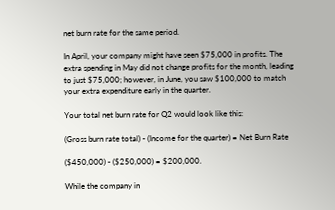net burn rate for the same period.

In April, your company might have seen $75,000 in profits. The extra spending in May did not change profits for the month, leading to just $75,000; however, in June, you saw $100,000 to match your extra expenditure early in the quarter.

Your total net burn rate for Q2 would look like this:

(Gross burn rate total) - (Income for the quarter) = Net Burn Rate

($450,000) - ($250,000) = $200,000.

While the company in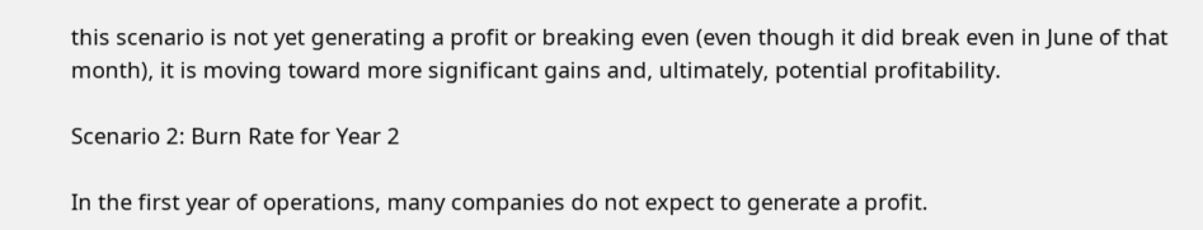this scenario is not yet generating a profit or breaking even (even though it did break even in June of that month), it is moving toward more significant gains and, ultimately, potential profitability.

Scenario 2: Burn Rate for Year 2

In the first year of operations, many companies do not expect to generate a profit.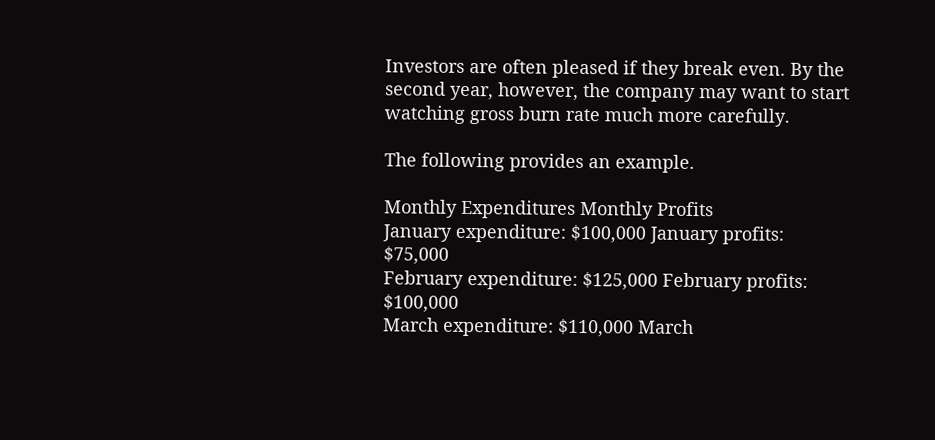Investors are often pleased if they break even. By the second year, however, the company may want to start watching gross burn rate much more carefully.

The following provides an example.

Monthly Expenditures Monthly Profits
January expenditure: $100,000 January profits: $75,000
February expenditure: $125,000 February profits: $100,000
March expenditure: $110,000 March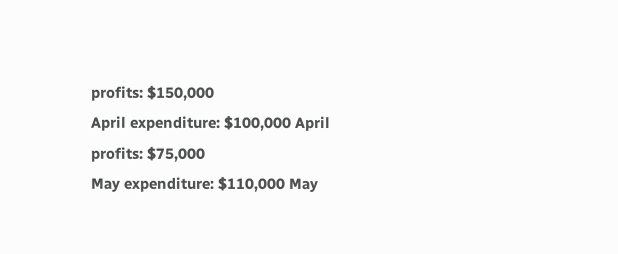profits: $150,000
April expenditure: $100,000 April profits: $75,000
May expenditure: $110,000 May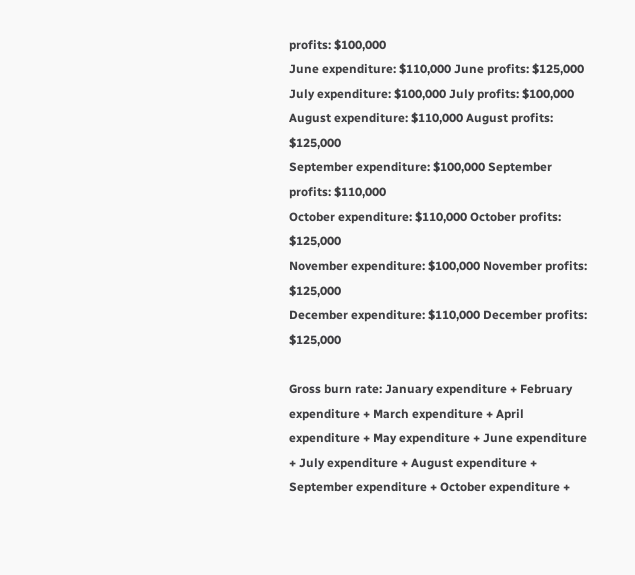profits: $100,000
June expenditure: $110,000 June profits: $125,000
July expenditure: $100,000 July profits: $100,000
August expenditure: $110,000 August profits: $125,000
September expenditure: $100,000 September profits: $110,000
October expenditure: $110,000 October profits: $125,000
November expenditure: $100,000 November profits: $125,000
December expenditure: $110,000 December profits: $125,000

Gross burn rate: January expenditure + February expenditure + March expenditure + April expenditure + May expenditure + June expenditure + July expenditure + August expenditure + September expenditure + October expenditure +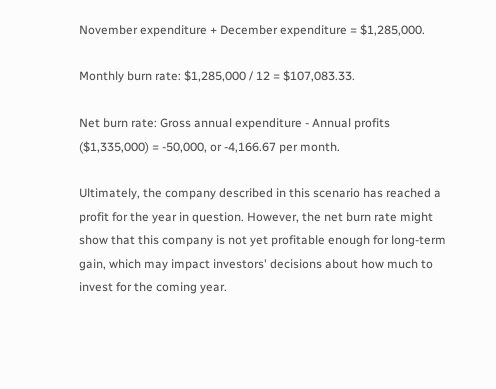November expenditure + December expenditure = $1,285,000.

Monthly burn rate: $1,285,000 / 12 = $107,083.33.

Net burn rate: Gross annual expenditure - Annual profits ($1,335,000) = -50,000, or -4,166.67 per month.

Ultimately, the company described in this scenario has reached a profit for the year in question. However, the net burn rate might show that this company is not yet profitable enough for long-term gain, which may impact investors' decisions about how much to invest for the coming year.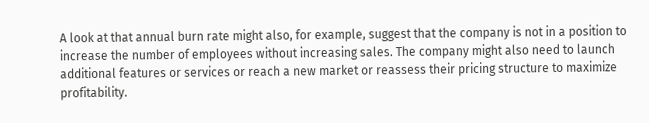A look at that annual burn rate might also, for example, suggest that the company is not in a position to increase the number of employees without increasing sales. The company might also need to launch additional features or services or reach a new market or reassess their pricing structure to maximize profitability.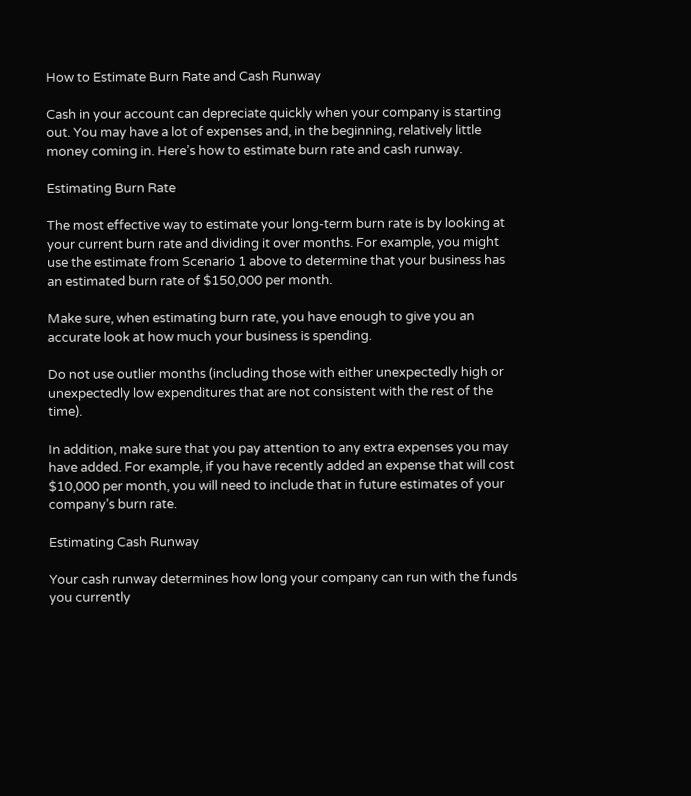How to Estimate Burn Rate and Cash Runway

Cash in your account can depreciate quickly when your company is starting out. You may have a lot of expenses and, in the beginning, relatively little money coming in. Here’s how to estimate burn rate and cash runway.

Estimating Burn Rate

The most effective way to estimate your long-term burn rate is by looking at your current burn rate and dividing it over months. For example, you might use the estimate from Scenario 1 above to determine that your business has an estimated burn rate of $150,000 per month.

Make sure, when estimating burn rate, you have enough to give you an accurate look at how much your business is spending.

Do not use outlier months (including those with either unexpectedly high or unexpectedly low expenditures that are not consistent with the rest of the time).

In addition, make sure that you pay attention to any extra expenses you may have added. For example, if you have recently added an expense that will cost $10,000 per month, you will need to include that in future estimates of your company’s burn rate.

Estimating Cash Runway

Your cash runway determines how long your company can run with the funds you currently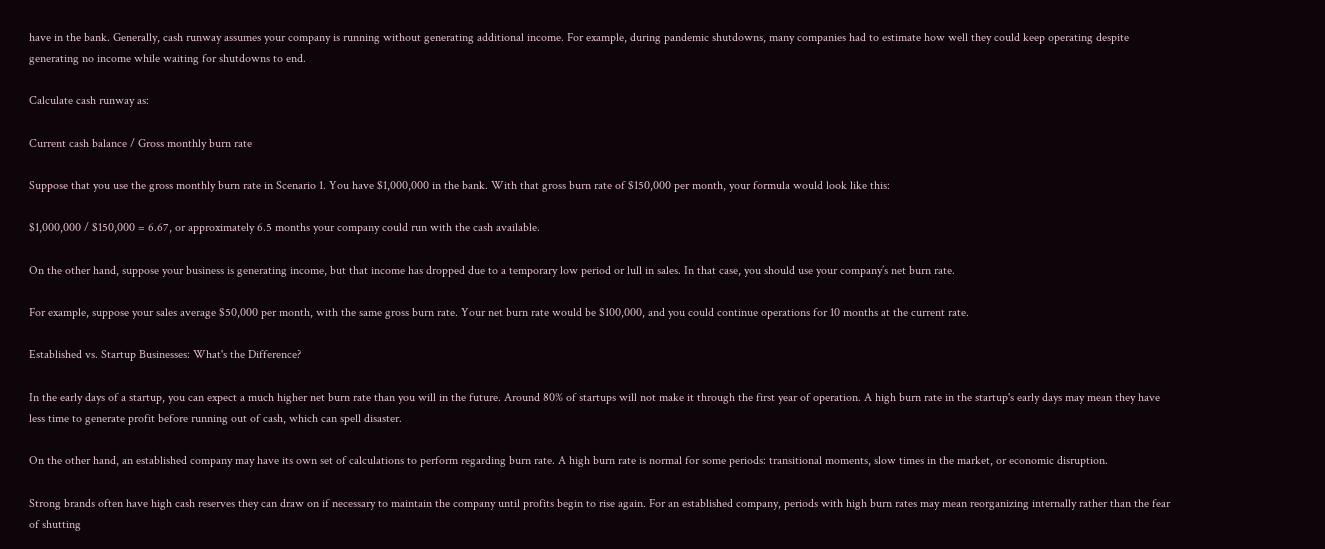have in the bank. Generally, cash runway assumes your company is running without generating additional income. For example, during pandemic shutdowns, many companies had to estimate how well they could keep operating despite generating no income while waiting for shutdowns to end.

Calculate cash runway as:

Current cash balance / Gross monthly burn rate

Suppose that you use the gross monthly burn rate in Scenario 1. You have $1,000,000 in the bank. With that gross burn rate of $150,000 per month, your formula would look like this:

$1,000,000 / $150,000 = 6.67, or approximately 6.5 months your company could run with the cash available.

On the other hand, suppose your business is generating income, but that income has dropped due to a temporary low period or lull in sales. In that case, you should use your company’s net burn rate.

For example, suppose your sales average $50,000 per month, with the same gross burn rate. Your net burn rate would be $100,000, and you could continue operations for 10 months at the current rate.

Established vs. Startup Businesses: What's the Difference?

In the early days of a startup, you can expect a much higher net burn rate than you will in the future. Around 80% of startups will not make it through the first year of operation. A high burn rate in the startup's early days may mean they have less time to generate profit before running out of cash, which can spell disaster.

On the other hand, an established company may have its own set of calculations to perform regarding burn rate. A high burn rate is normal for some periods: transitional moments, slow times in the market, or economic disruption.

Strong brands often have high cash reserves they can draw on if necessary to maintain the company until profits begin to rise again. For an established company, periods with high burn rates may mean reorganizing internally rather than the fear of shutting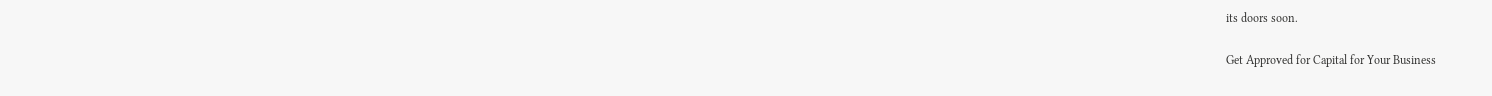its doors soon.

Get Approved for Capital for Your Business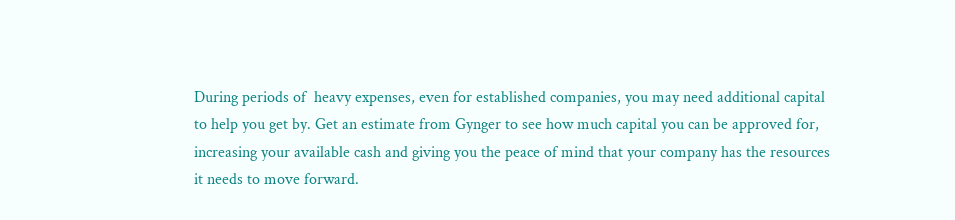During periods of  heavy expenses, even for established companies, you may need additional capital to help you get by. Get an estimate from Gynger to see how much capital you can be approved for, increasing your available cash and giving you the peace of mind that your company has the resources it needs to move forward.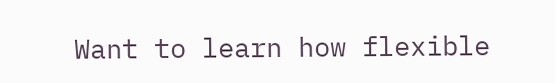Want to learn how flexible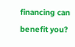financing can benefit you?